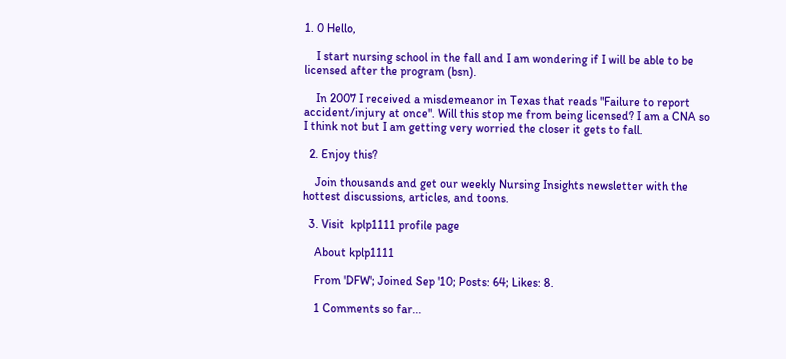1. 0 Hello,

    I start nursing school in the fall and I am wondering if I will be able to be licensed after the program (bsn).

    In 2007 I received a misdemeanor in Texas that reads "Failure to report accident/injury at once". Will this stop me from being licensed? I am a CNA so I think not but I am getting very worried the closer it gets to fall.

  2. Enjoy this?

    Join thousands and get our weekly Nursing Insights newsletter with the hottest discussions, articles, and toons.

  3. Visit  kplp1111 profile page

    About kplp1111

    From 'DFW'; Joined Sep '10; Posts: 64; Likes: 8.

    1 Comments so far...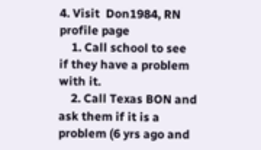4. Visit  Don1984, RN profile page
    1. Call school to see if they have a problem with it.
    2. Call Texas BON and ask them if it is a problem (6 yrs ago and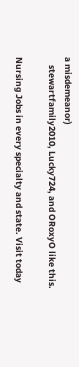a misdemeanor)
    stewartfamily2010, Lucky724, and ORoxyO like this.

Nursing Jobs in every specialty and state. Visit today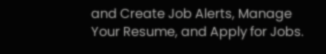and Create Job Alerts, Manage Your Resume, and Apply for Jobs.